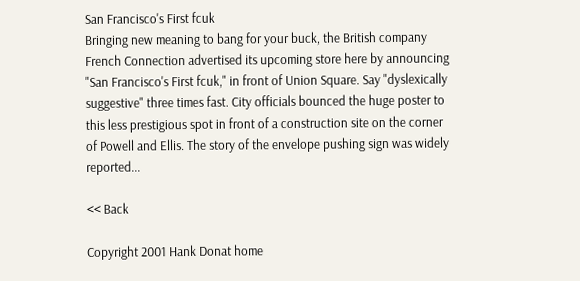San Francisco's First fcuk
Bringing new meaning to bang for your buck, the British company French Connection advertised its upcoming store here by announcing "San Francisco's First fcuk," in front of Union Square. Say "dyslexically suggestive" three times fast. City officials bounced the huge poster to this less prestigious spot in front of a construction site on the corner of Powell and Ellis. The story of the envelope pushing sign was widely reported...

<< Back

Copyright 2001 Hank Donat home